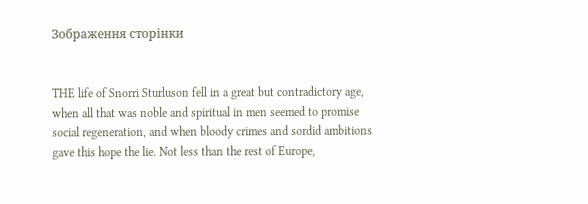Зображення сторінки


THE life of Snorri Sturluson fell in a great but contradictory age, when all that was noble and spiritual in men seemed to promise social regeneration, and when bloody crimes and sordid ambitions gave this hope the lie. Not less than the rest of Europe,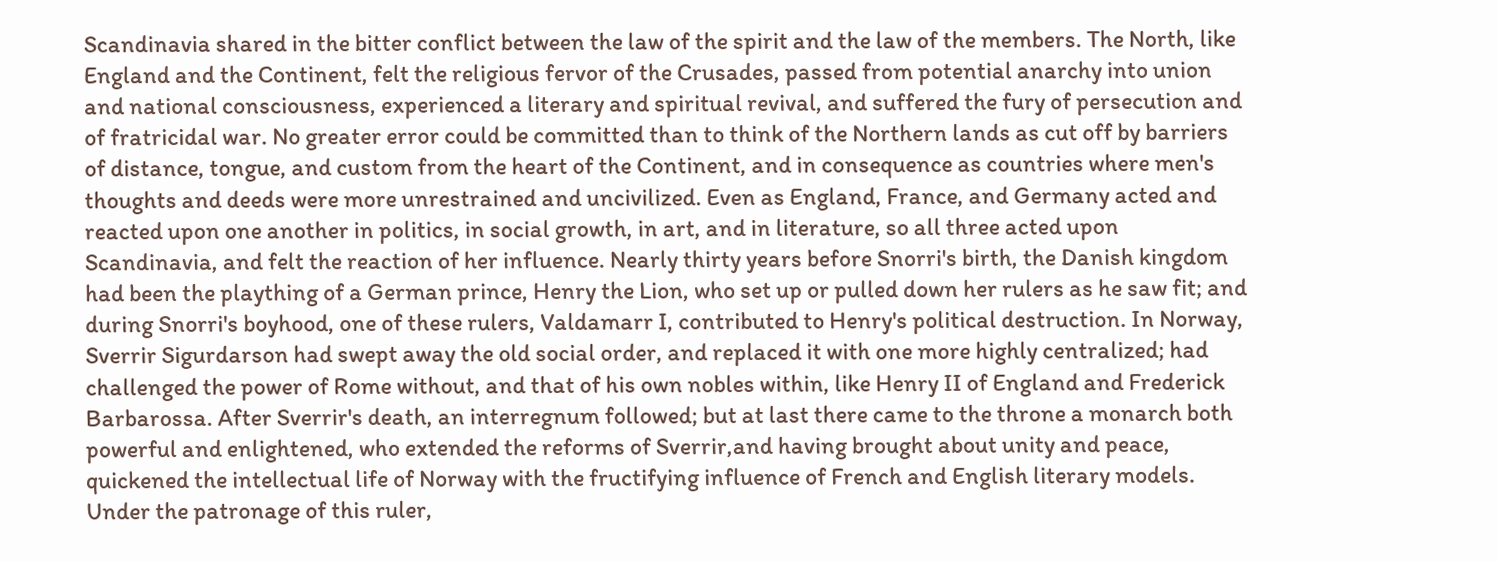Scandinavia shared in the bitter conflict between the law of the spirit and the law of the members. The North, like England and the Continent, felt the religious fervor of the Crusades, passed from potential anarchy into union and national consciousness, experienced a literary and spiritual revival, and suffered the fury of persecution and of fratricidal war. No greater error could be committed than to think of the Northern lands as cut off by barriers of distance, tongue, and custom from the heart of the Continent, and in consequence as countries where men's thoughts and deeds were more unrestrained and uncivilized. Even as England, France, and Germany acted and reacted upon one another in politics, in social growth, in art, and in literature, so all three acted upon Scandinavia, and felt the reaction of her influence. Nearly thirty years before Snorri's birth, the Danish kingdom had been the plaything of a German prince, Henry the Lion, who set up or pulled down her rulers as he saw fit; and during Snorri's boyhood, one of these rulers, Valdamarr I, contributed to Henry's political destruction. In Norway, Sverrir Sigurdarson had swept away the old social order, and replaced it with one more highly centralized; had challenged the power of Rome without, and that of his own nobles within, like Henry II of England and Frederick Barbarossa. After Sverrir's death, an interregnum followed; but at last there came to the throne a monarch both powerful and enlightened, who extended the reforms of Sverrir,and having brought about unity and peace, quickened the intellectual life of Norway with the fructifying influence of French and English literary models. Under the patronage of this ruler,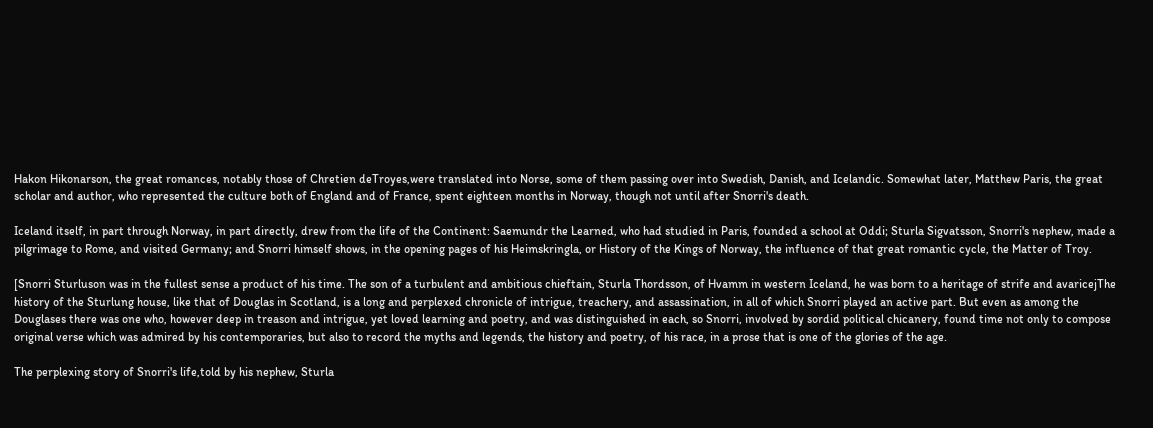Hakon Hikonarson, the great romances, notably those of Chretien deTroyes,were translated into Norse, some of them passing over into Swedish, Danish, and Icelandic. Somewhat later, Matthew Paris, the great scholar and author, who represented the culture both of England and of France, spent eighteen months in Norway, though not until after Snorri's death.

Iceland itself, in part through Norway, in part directly, drew from the life of the Continent: Saemundr the Learned, who had studied in Paris, founded a school at Oddi; Sturla Sigvatsson, Snorri's nephew, made a pilgrimage to Rome, and visited Germany; and Snorri himself shows, in the opening pages of his Heimskringla, or History of the Kings of Norway, the influence of that great romantic cycle, the Matter of Troy.

[Snorri Sturluson was in the fullest sense a product of his time. The son of a turbulent and ambitious chieftain, Sturla Thordsson, of Hvamm in western Iceland, he was born to a heritage of strife and avaricejThe history of the Sturlung house, like that of Douglas in Scotland, is a long and perplexed chronicle of intrigue, treachery, and assassination, in all of which Snorri played an active part. But even as among the Douglases there was one who, however deep in treason and intrigue, yet loved learning and poetry, and was distinguished in each, so Snorri, involved by sordid political chicanery, found time not only to compose original verse which was admired by his contemporaries, but also to record the myths and legends, the history and poetry, of his race, in a prose that is one of the glories of the age.

The perplexing story of Snorri's life,told by his nephew, Sturla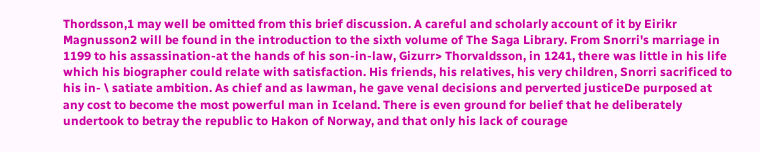Thordsson,1 may well be omitted from this brief discussion. A careful and scholarly account of it by Eirikr Magnusson2 will be found in the introduction to the sixth volume of The Saga Library. From Snorri's marriage in 1199 to his assassination-at the hands of his son-in-law, Gizurr> Thorvaldsson, in 1241, there was little in his life which his biographer could relate with satisfaction. His friends, his relatives, his very children, Snorri sacrificed to his in- \ satiate ambition. As chief and as lawman, he gave venal decisions and perverted justiceDe purposed at any cost to become the most powerful man in Iceland. There is even ground for belief that he deliberately undertook to betray the republic to Hakon of Norway, and that only his lack of courage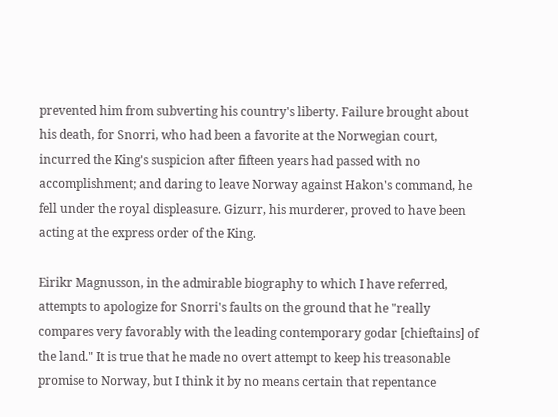prevented him from subverting his country's liberty. Failure brought about his death, for Snorri, who had been a favorite at the Norwegian court, incurred the King's suspicion after fifteen years had passed with no accomplishment; and daring to leave Norway against Hakon's command, he fell under the royal displeasure. Gizurr, his murderer, proved to have been acting at the express order of the King.

Eirikr Magnusson, in the admirable biography to which I have referred, attempts to apologize for Snorri's faults on the ground that he "really compares very favorably with the leading contemporary godar [chieftains] of the land." It is true that he made no overt attempt to keep his treasonable promise to Norway, but I think it by no means certain that repentance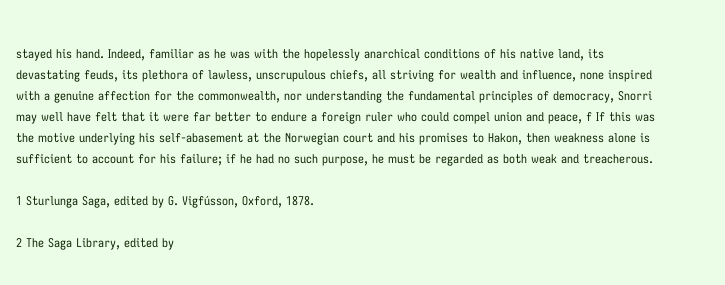stayed his hand. Indeed, familiar as he was with the hopelessly anarchical conditions of his native land, its devastating feuds, its plethora of lawless, unscrupulous chiefs, all striving for wealth and influence, none inspired with a genuine affection for the commonwealth, nor understanding the fundamental principles of democracy, Snorri may well have felt that it were far better to endure a foreign ruler who could compel union and peace, f If this was the motive underlying his self-abasement at the Norwegian court and his promises to Hakon, then weakness alone is sufficient to account for his failure; if he had no such purpose, he must be regarded as both weak and treacherous.

1 Sturlunga Saga, edited by G. Vigfússon, Oxford, 1878.

2 The Saga Library, edited by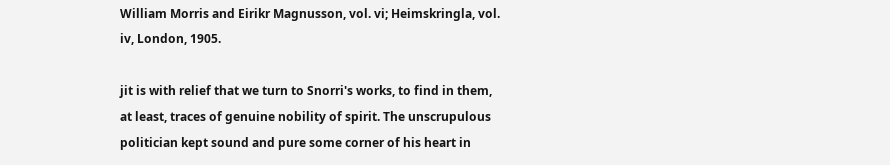William Morris and Eirikr Magnusson, vol. vi; Heimskringla, vol. iv, London, 1905.

jit is with relief that we turn to Snorri's works, to find in them, at least, traces of genuine nobility of spirit. The unscrupulous politician kept sound and pure some corner of his heart in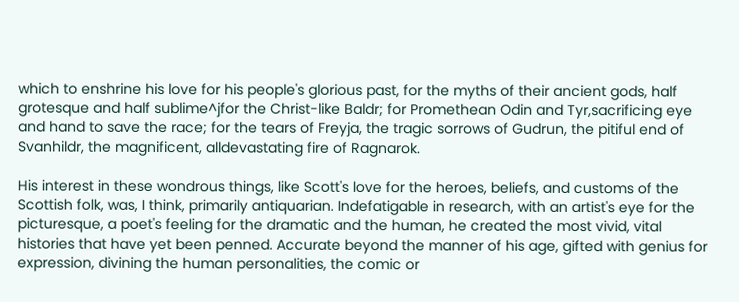which to enshrine his love for his people's glorious past, for the myths of their ancient gods, half grotesque and half sublime^jfor the Christ-like Baldr; for Promethean Odin and Tyr,sacrificing eye and hand to save the race; for the tears of Freyja, the tragic sorrows of Gudrun, the pitiful end of Svanhildr, the magnificent, alldevastating fire of Ragnarok.

His interest in these wondrous things, like Scott's love for the heroes, beliefs, and customs of the Scottish folk, was, I think, primarily antiquarian. Indefatigable in research, with an artist's eye for the picturesque, a poet's feeling for the dramatic and the human, he created the most vivid, vital histories that have yet been penned. Accurate beyond the manner of his age, gifted with genius for expression, divining the human personalities, the comic or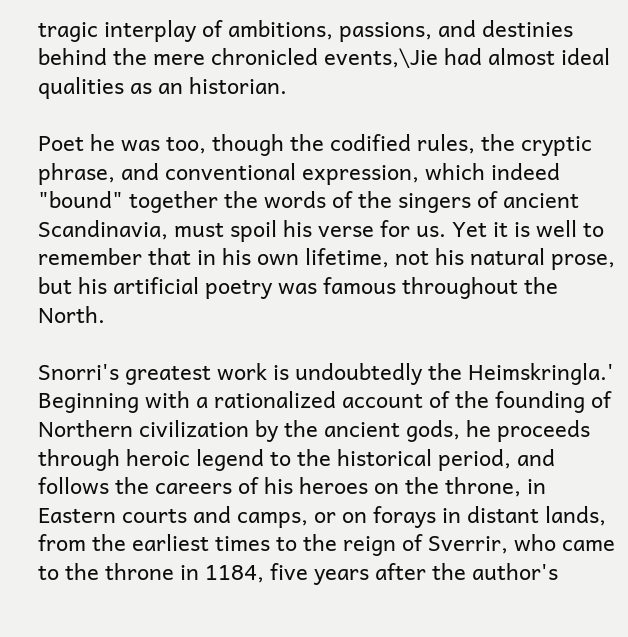tragic interplay of ambitions, passions, and destinies behind the mere chronicled events,\Jie had almost ideal qualities as an historian.

Poet he was too, though the codified rules, the cryptic phrase, and conventional expression, which indeed "bound" together the words of the singers of ancient Scandinavia, must spoil his verse for us. Yet it is well to remember that in his own lifetime, not his natural prose, but his artificial poetry was famous throughout the North.

Snorri's greatest work is undoubtedly the Heimskringla.' Beginning with a rationalized account of the founding of Northern civilization by the ancient gods, he proceeds through heroic legend to the historical period, and follows the careers of his heroes on the throne, in Eastern courts and camps, or on forays in distant lands, from the earliest times to the reign of Sverrir, who came to the throne in 1184, five years after the author's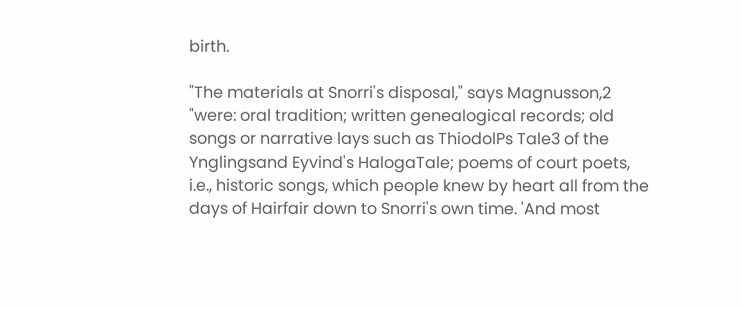birth.

"The materials at Snorri's disposal," says Magnusson,2 "were: oral tradition; written genealogical records; old songs or narrative lays such as ThiodolPs Tale3 of the Ynglingsand Eyvind's HalogaTale; poems of court poets, i.e., historic songs, which people knew by heart all from the days of Hairfair down to Snorri's own time. 'And most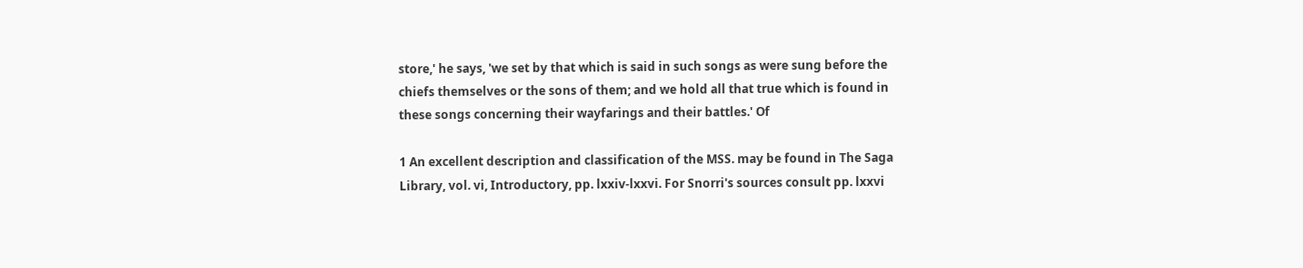store,' he says, 'we set by that which is said in such songs as were sung before the chiefs themselves or the sons of them; and we hold all that true which is found in these songs concerning their wayfarings and their battles.' Of

1 An excellent description and classification of the MSS. may be found in The Saga Library, vol. vi, Introductory, pp. lxxiv-lxxvi. For Snorri's sources consult pp. lxxvi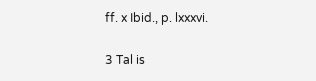ff. x Ibid., p. lxxxvi.

3 Tal is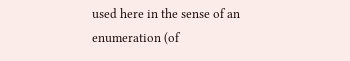used here in the sense of an enumeration (of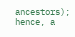ancestors); hence, a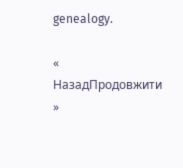genealogy.

« НазадПродовжити »